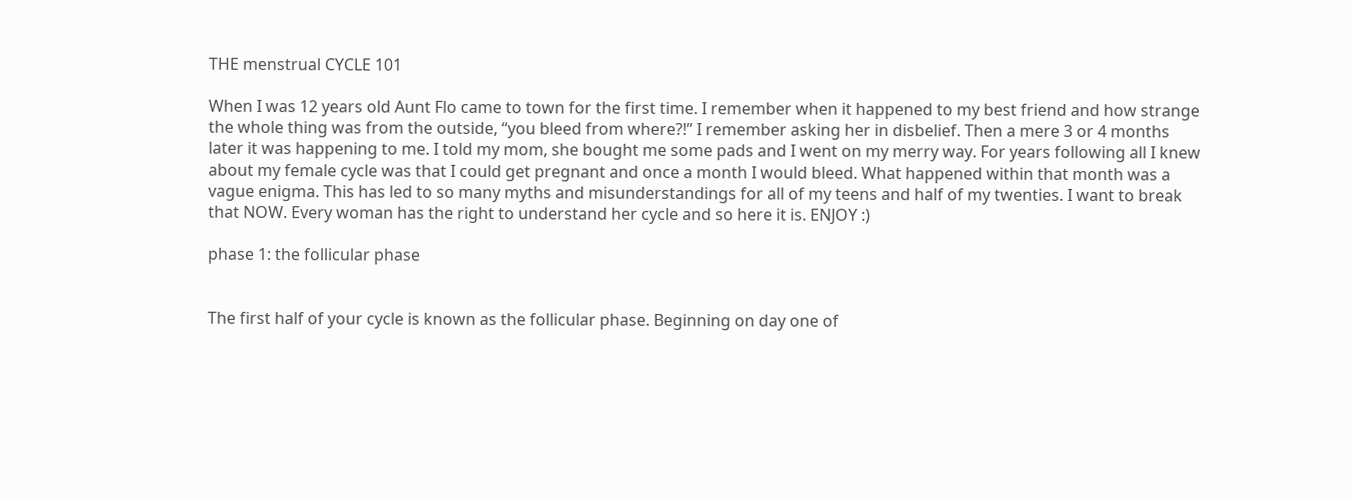THE menstrual CYCLE 101

When I was 12 years old Aunt Flo came to town for the first time. I remember when it happened to my best friend and how strange the whole thing was from the outside, “you bleed from where?!” I remember asking her in disbelief. Then a mere 3 or 4 months later it was happening to me. I told my mom, she bought me some pads and I went on my merry way. For years following all I knew about my female cycle was that I could get pregnant and once a month I would bleed. What happened within that month was a vague enigma. This has led to so many myths and misunderstandings for all of my teens and half of my twenties. I want to break that NOW. Every woman has the right to understand her cycle and so here it is. ENJOY :)

phase 1: the follicular phase


The first half of your cycle is known as the follicular phase. Beginning on day one of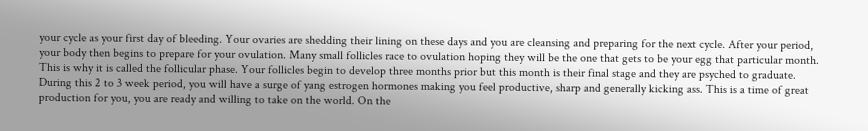your cycle as your first day of bleeding. Your ovaries are shedding their lining on these days and you are cleansing and preparing for the next cycle. After your period, your body then begins to prepare for your ovulation. Many small follicles race to ovulation hoping they will be the one that gets to be your egg that particular month. This is why it is called the follicular phase. Your follicles begin to develop three months prior but this month is their final stage and they are psyched to graduate. During this 2 to 3 week period, you will have a surge of yang estrogen hormones making you feel productive, sharp and generally kicking ass. This is a time of great production for you, you are ready and willing to take on the world. On the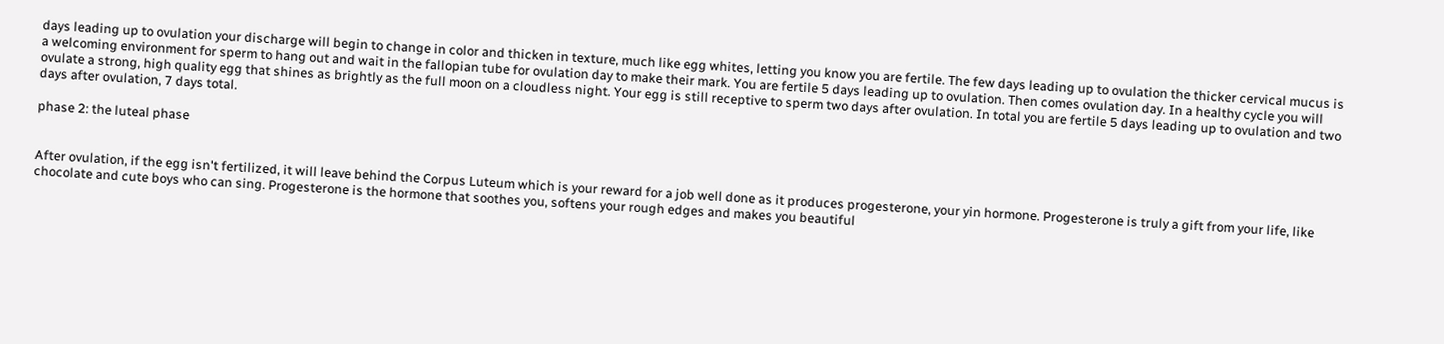days leading up to ovulation your discharge will begin to change in color and thicken in texture, much like egg whites, letting you know you are fertile. The few days leading up to ovulation the thicker cervical mucus is a welcoming environment for sperm to hang out and wait in the fallopian tube for ovulation day to make their mark. You are fertile 5 days leading up to ovulation. Then comes ovulation day. In a healthy cycle you will ovulate a strong, high quality egg that shines as brightly as the full moon on a cloudless night. Your egg is still receptive to sperm two days after ovulation. In total you are fertile 5 days leading up to ovulation and two days after ovulation, 7 days total.

phase 2: the luteal phase


After ovulation, if the egg isn't fertilized, it will leave behind the Corpus Luteum which is your reward for a job well done as it produces progesterone, your yin hormone. Progesterone is truly a gift from your life, like chocolate and cute boys who can sing. Progesterone is the hormone that soothes you, softens your rough edges and makes you beautiful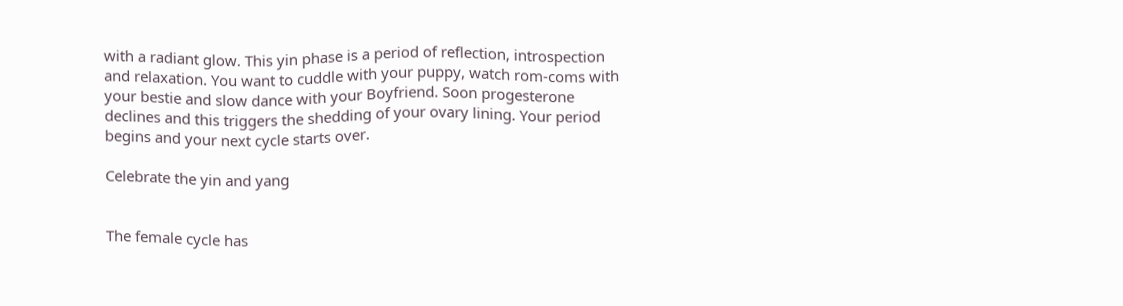with a radiant glow. This yin phase is a period of reflection, introspection and relaxation. You want to cuddle with your puppy, watch rom-coms with your bestie and slow dance with your Boyfriend. Soon progesterone declines and this triggers the shedding of your ovary lining. Your period begins and your next cycle starts over.

Celebrate the yin and yang


The female cycle has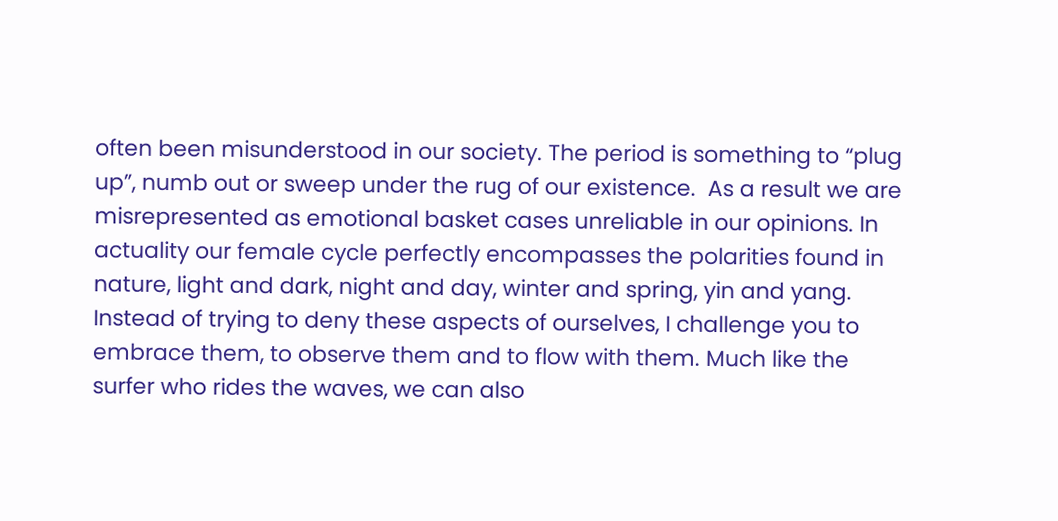often been misunderstood in our society. The period is something to “plug up”, numb out or sweep under the rug of our existence.  As a result we are misrepresented as emotional basket cases unreliable in our opinions. In actuality our female cycle perfectly encompasses the polarities found in nature, light and dark, night and day, winter and spring, yin and yang. Instead of trying to deny these aspects of ourselves, I challenge you to embrace them, to observe them and to flow with them. Much like the surfer who rides the waves, we can also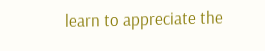learn to appreciate the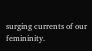surging currents of our femininity.